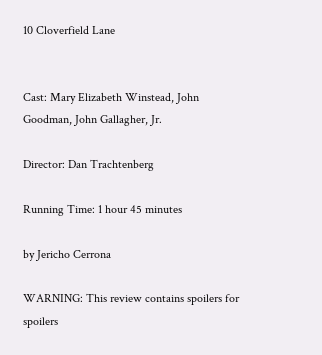10 Cloverfield Lane


Cast: Mary Elizabeth Winstead, John Goodman, John Gallagher, Jr.

Director: Dan Trachtenberg

Running Time: 1 hour 45 minutes

by Jericho Cerrona

WARNING: This review contains spoilers for spoilers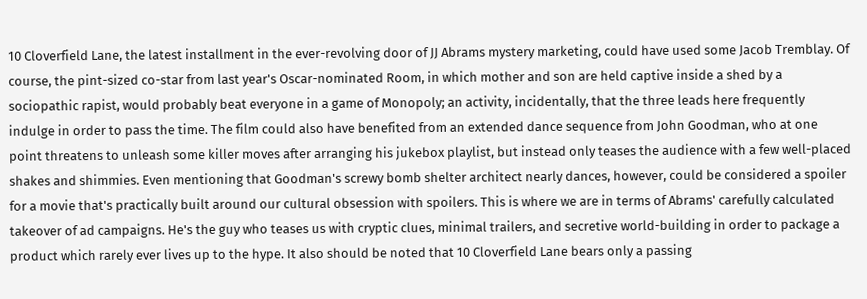10 Cloverfield Lane, the latest installment in the ever-revolving door of JJ Abrams mystery marketing, could have used some Jacob Tremblay. Of course, the pint-sized co-star from last year's Oscar-nominated Room, in which mother and son are held captive inside a shed by a sociopathic rapist, would probably beat everyone in a game of Monopoly; an activity, incidentally, that the three leads here frequently indulge in order to pass the time. The film could also have benefited from an extended dance sequence from John Goodman, who at one point threatens to unleash some killer moves after arranging his jukebox playlist, but instead only teases the audience with a few well-placed shakes and shimmies. Even mentioning that Goodman's screwy bomb shelter architect nearly dances, however, could be considered a spoiler for a movie that's practically built around our cultural obsession with spoilers. This is where we are in terms of Abrams' carefully calculated takeover of ad campaigns. He's the guy who teases us with cryptic clues, minimal trailers, and secretive world-building in order to package a product which rarely ever lives up to the hype. It also should be noted that 10 Cloverfield Lane bears only a passing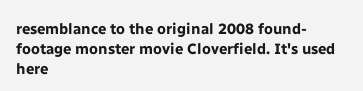resemblance to the original 2008 found-footage monster movie Cloverfield. It's used here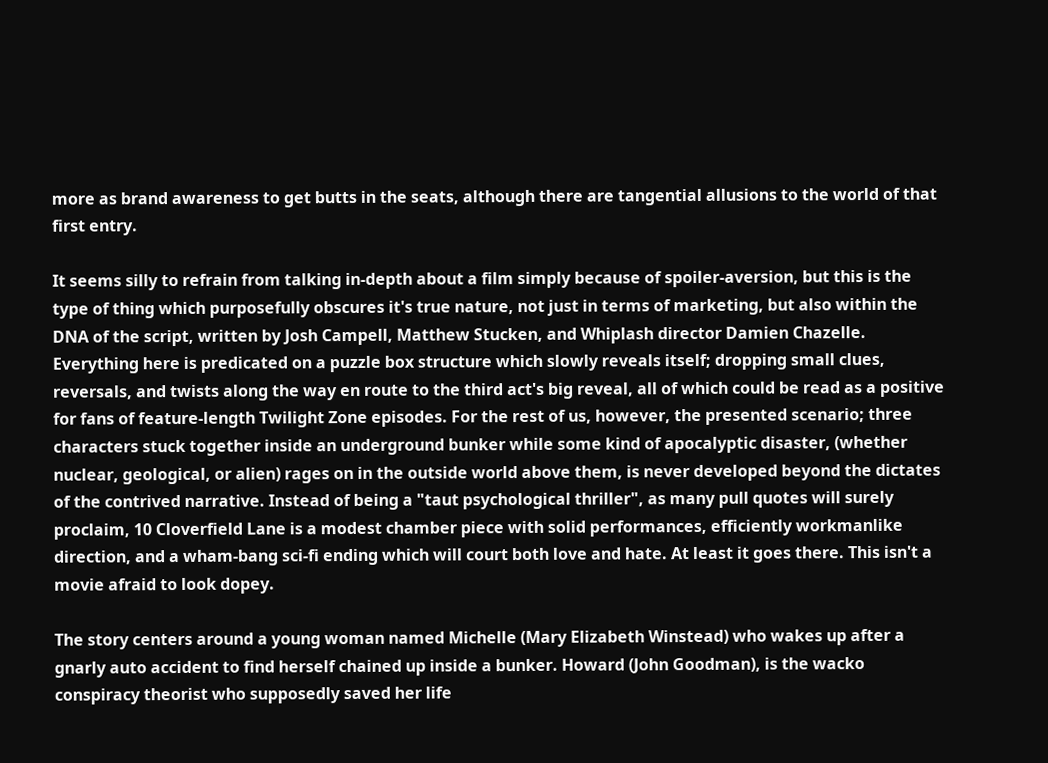more as brand awareness to get butts in the seats, although there are tangential allusions to the world of that first entry.

It seems silly to refrain from talking in-depth about a film simply because of spoiler-aversion, but this is the type of thing which purposefully obscures it's true nature, not just in terms of marketing, but also within the DNA of the script, written by Josh Campell, Matthew Stucken, and Whiplash director Damien Chazelle. Everything here is predicated on a puzzle box structure which slowly reveals itself; dropping small clues, reversals, and twists along the way en route to the third act's big reveal, all of which could be read as a positive for fans of feature-length Twilight Zone episodes. For the rest of us, however, the presented scenario; three characters stuck together inside an underground bunker while some kind of apocalyptic disaster, (whether nuclear, geological, or alien) rages on in the outside world above them, is never developed beyond the dictates of the contrived narrative. Instead of being a "taut psychological thriller", as many pull quotes will surely proclaim, 10 Cloverfield Lane is a modest chamber piece with solid performances, efficiently workmanlike direction, and a wham-bang sci-fi ending which will court both love and hate. At least it goes there. This isn't a movie afraid to look dopey.

The story centers around a young woman named Michelle (Mary Elizabeth Winstead) who wakes up after a gnarly auto accident to find herself chained up inside a bunker. Howard (John Goodman), is the wacko conspiracy theorist who supposedly saved her life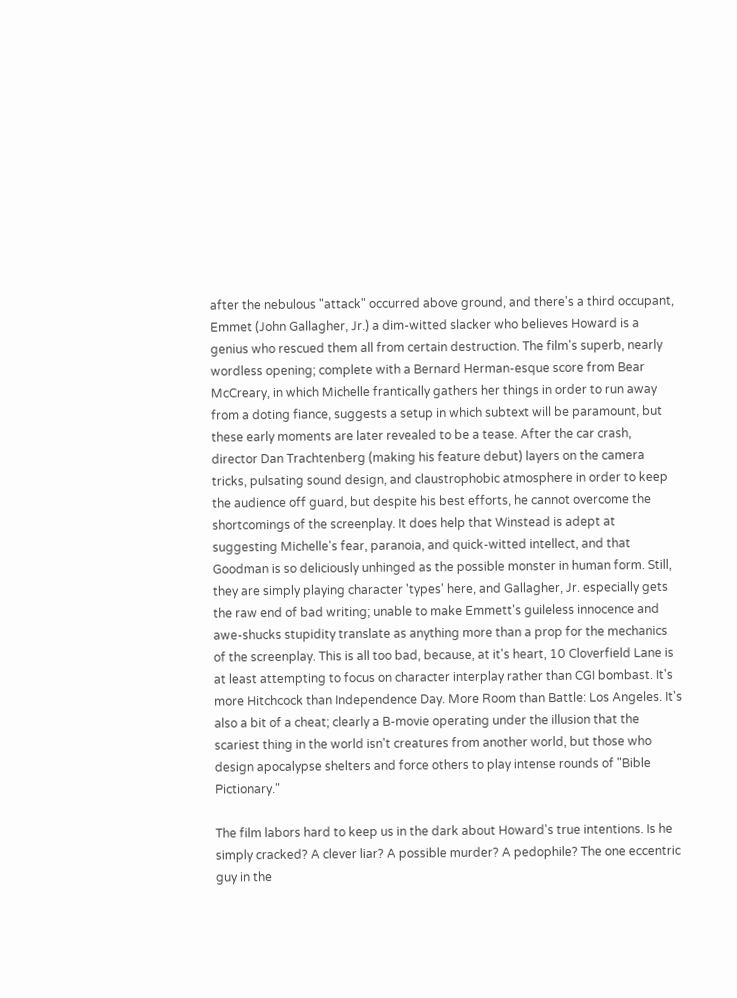after the nebulous "attack" occurred above ground, and there's a third occupant, Emmet (John Gallagher, Jr.) a dim-witted slacker who believes Howard is a genius who rescued them all from certain destruction. The film's superb, nearly wordless opening; complete with a Bernard Herman-esque score from Bear McCreary, in which Michelle frantically gathers her things in order to run away from a doting fiance, suggests a setup in which subtext will be paramount, but these early moments are later revealed to be a tease. After the car crash, director Dan Trachtenberg (making his feature debut) layers on the camera tricks, pulsating sound design, and claustrophobic atmosphere in order to keep the audience off guard, but despite his best efforts, he cannot overcome the shortcomings of the screenplay. It does help that Winstead is adept at suggesting Michelle's fear, paranoia, and quick-witted intellect, and that Goodman is so deliciously unhinged as the possible monster in human form. Still, they are simply playing character 'types' here, and Gallagher, Jr. especially gets the raw end of bad writing; unable to make Emmett's guileless innocence and awe-shucks stupidity translate as anything more than a prop for the mechanics of the screenplay. This is all too bad, because, at it's heart, 10 Cloverfield Lane is at least attempting to focus on character interplay rather than CGI bombast. It's more Hitchcock than Independence Day. More Room than Battle: Los Angeles. It's also a bit of a cheat; clearly a B-movie operating under the illusion that the scariest thing in the world isn't creatures from another world, but those who design apocalypse shelters and force others to play intense rounds of "Bible Pictionary."

The film labors hard to keep us in the dark about Howard's true intentions. Is he simply cracked? A clever liar? A possible murder? A pedophile? The one eccentric guy in the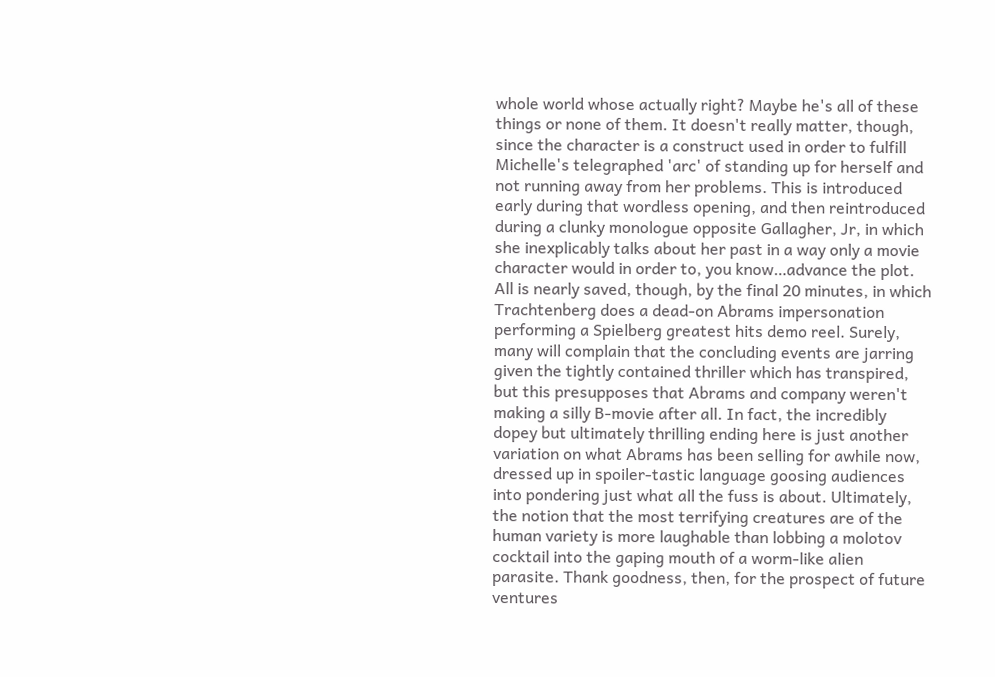whole world whose actually right? Maybe he's all of these things or none of them. It doesn't really matter, though, since the character is a construct used in order to fulfill Michelle's telegraphed 'arc' of standing up for herself and not running away from her problems. This is introduced early during that wordless opening, and then reintroduced during a clunky monologue opposite Gallagher, Jr, in which she inexplicably talks about her past in a way only a movie character would in order to, you know…advance the plot. All is nearly saved, though, by the final 20 minutes, in which Trachtenberg does a dead-on Abrams impersonation performing a Spielberg greatest hits demo reel. Surely, many will complain that the concluding events are jarring given the tightly contained thriller which has transpired, but this presupposes that Abrams and company weren't making a silly B-movie after all. In fact, the incredibly dopey but ultimately thrilling ending here is just another variation on what Abrams has been selling for awhile now, dressed up in spoiler-tastic language goosing audiences into pondering just what all the fuss is about. Ultimately, the notion that the most terrifying creatures are of the human variety is more laughable than lobbing a molotov cocktail into the gaping mouth of a worm-like alien parasite. Thank goodness, then, for the prospect of future ventures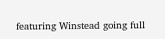featuring Winstead going full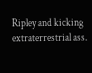Ripley and kicking extraterrestrial ass.